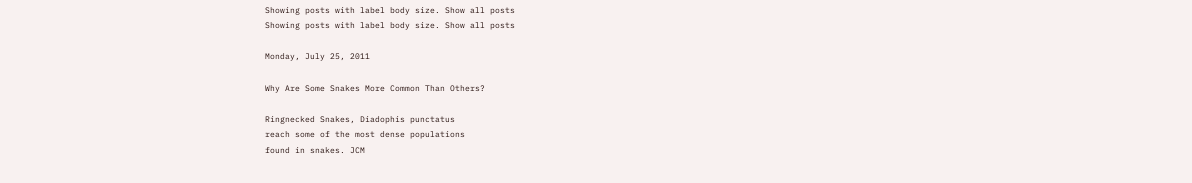Showing posts with label body size. Show all posts
Showing posts with label body size. Show all posts

Monday, July 25, 2011

Why Are Some Snakes More Common Than Others?

Ringnecked Snakes, Diadophis punctatus
reach some of the most dense populations
found in snakes. JCM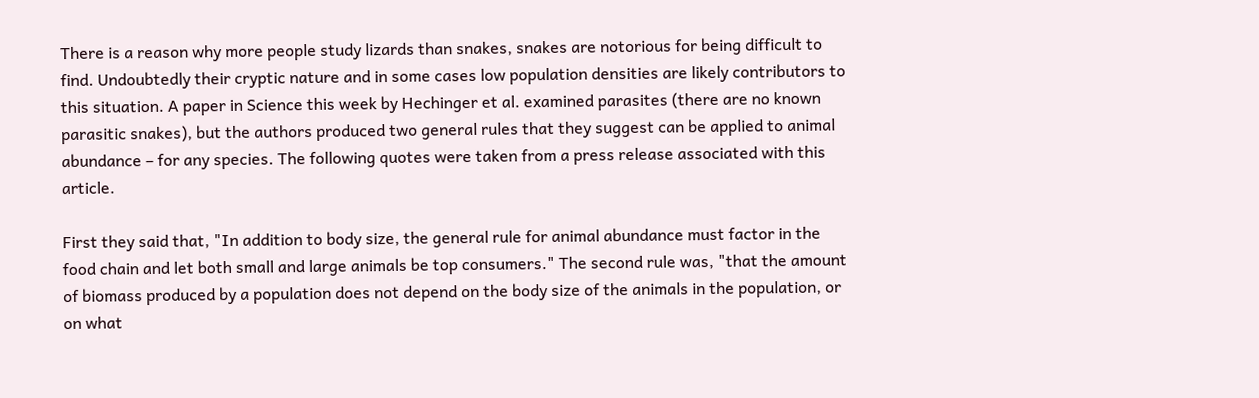There is a reason why more people study lizards than snakes, snakes are notorious for being difficult to find. Undoubtedly their cryptic nature and in some cases low population densities are likely contributors to this situation. A paper in Science this week by Hechinger et al. examined parasites (there are no known parasitic snakes), but the authors produced two general rules that they suggest can be applied to animal abundance – for any species. The following quotes were taken from a press release associated with this article.

First they said that, "In addition to body size, the general rule for animal abundance must factor in the food chain and let both small and large animals be top consumers." The second rule was, "that the amount of biomass produced by a population does not depend on the body size of the animals in the population, or on what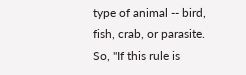type of animal -- bird, fish, crab, or parasite. So, "If this rule is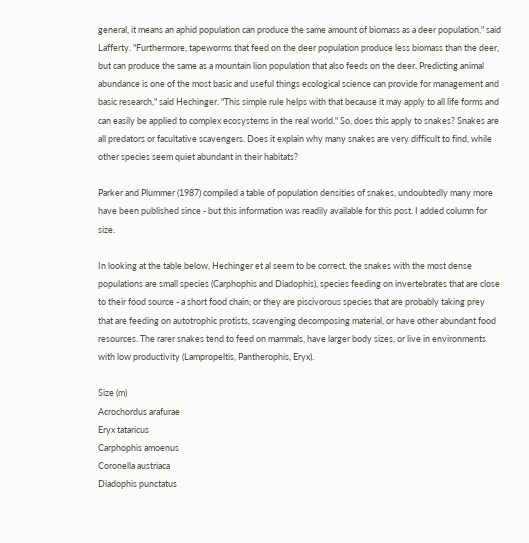general, it means an aphid population can produce the same amount of biomass as a deer population," said Lafferty. "Furthermore, tapeworms that feed on the deer population produce less biomass than the deer, but can produce the same as a mountain lion population that also feeds on the deer. Predicting animal abundance is one of the most basic and useful things ecological science can provide for management and basic research," said Hechinger. "This simple rule helps with that because it may apply to all life forms and can easily be applied to complex ecosystems in the real world." So, does this apply to snakes? Snakes are all predators or facultative scavengers. Does it explain why many snakes are very difficult to find, while other species seem quiet abundant in their habitats?

Parker and Plummer (1987) compiled a table of population densities of snakes, undoubtedly many more have been published since - but this information was readily available for this post. I added column for size.

In looking at the table below, Hechinger et al seem to be correct, the snakes with the most dense populations are small species (Carphophis and Diadophis), species feeding on invertebrates that are close to their food source - a short food chain; or they are piscivorous species that are probably taking prey that are feeding on autotrophic protists, scavenging decomposing material, or have other abundant food resources. The rarer snakes tend to feed on mammals, have larger body sizes, or live in environments with low productivity (Lampropeltis, Pantherophis, Eryx).

Size (m)
Acrochordus arafurae
Eryx tataricus
Carphophis amoenus
Coronella austriaca
Diadophis punctatus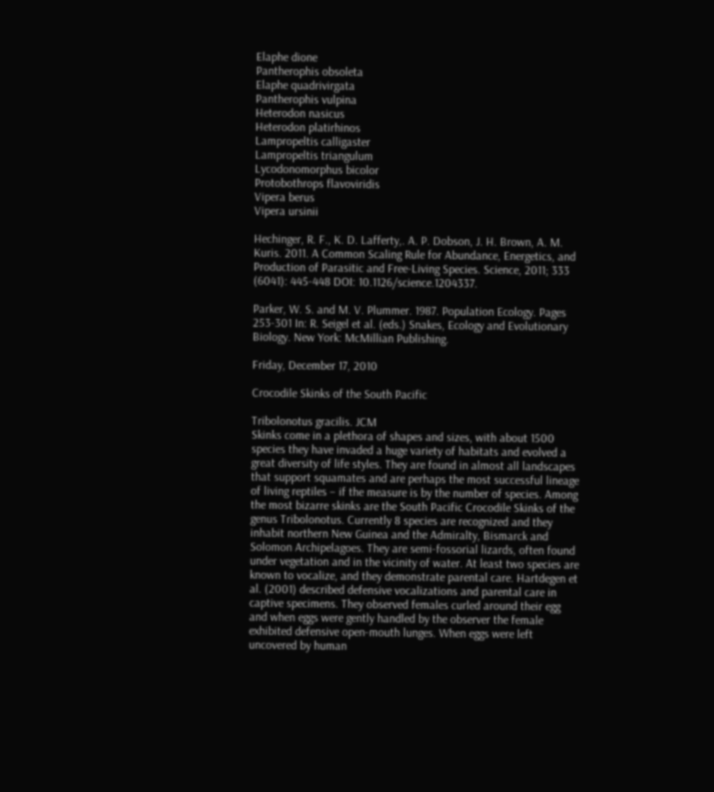Elaphe dione
Pantherophis obsoleta
Elaphe quadrivirgata
Pantherophis vulpina
Heterodon nasicus
Heterodon platirhinos
Lampropeltis calligaster
Lampropeltis triangulum
Lycodonomorphus bicolor
Protobothrops flavoviridis
Vipera berus
Vipera ursinii

Hechinger, R. F., K. D. Lafferty,. A. P. Dobson, J. H. Brown, A. M. Kuris. 2011. A Common Scaling Rule for Abundance, Energetics, and Production of Parasitic and Free-Living Species. Science, 2011; 333 (6041): 445-448 DOI: 10.1126/science.1204337.

Parker, W. S. and M. V. Plummer. 1987. Population Ecology. Pages 253-301 In: R. Seigel et al. (eds.) Snakes, Ecology and Evolutionary Biology. New York: McMillian Publishing.

Friday, December 17, 2010

Crocodile Skinks of the South Pacific

Tribolonotus gracilis. JCM
Skinks come in a plethora of shapes and sizes, with about 1500 species they have invaded a huge variety of habitats and evolved a great diversity of life styles. They are found in almost all landscapes that support squamates and are perhaps the most successful lineage of living reptiles – if the measure is by the number of species. Among the most bizarre skinks are the South Pacific Crocodile Skinks of the genus Tribolonotus. Currently 8 species are recognized and they inhabit northern New Guinea and the Admiralty, Bismarck and Solomon Archipelagoes. They are semi-fossorial lizards, often found under vegetation and in the vicinity of water. At least two species are known to vocalize, and they demonstrate parental care. Hartdegen et al. (2001) described defensive vocalizations and parental care in captive specimens. They observed females curled around their egg and when eggs were gently handled by the observer the female exhibited defensive open-mouth lunges. When eggs were left uncovered by human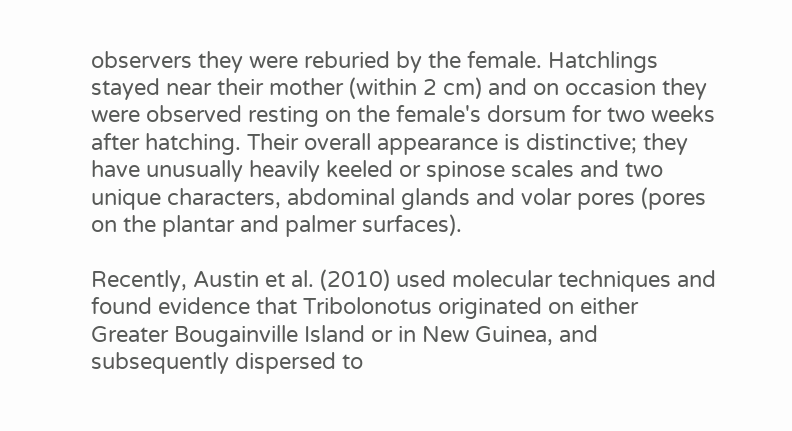observers they were reburied by the female. Hatchlings stayed near their mother (within 2 cm) and on occasion they were observed resting on the female's dorsum for two weeks after hatching. Their overall appearance is distinctive; they have unusually heavily keeled or spinose scales and two unique characters, abdominal glands and volar pores (pores on the plantar and palmer surfaces).

Recently, Austin et al. (2010) used molecular techniques and found evidence that Tribolonotus originated on either Greater Bougainville Island or in New Guinea, and subsequently dispersed to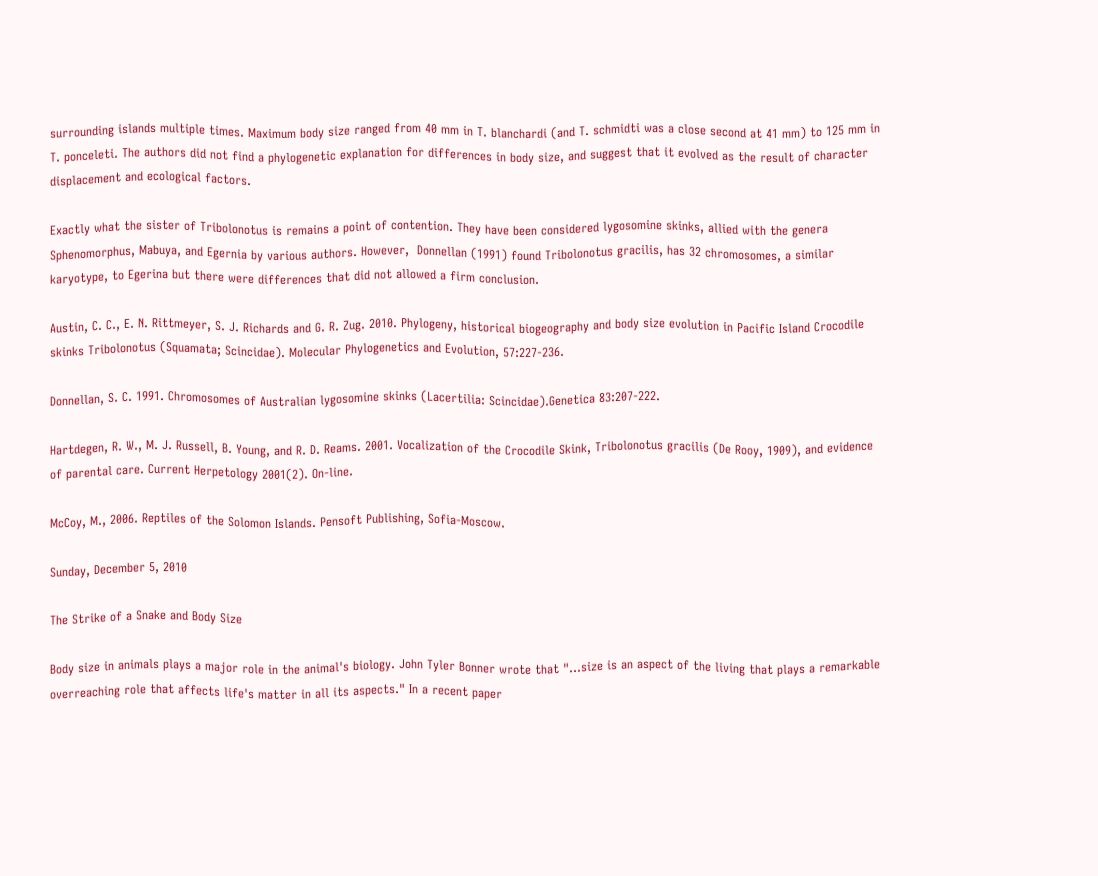surrounding islands multiple times. Maximum body size ranged from 40 mm in T. blanchardi (and T. schmidti was a close second at 41 mm) to 125 mm in T. ponceleti. The authors did not find a phylogenetic explanation for differences in body size, and suggest that it evolved as the result of character displacement and ecological factors.

Exactly what the sister of Tribolonotus is remains a point of contention. They have been considered lygosomine skinks, allied with the genera Sphenomorphus, Mabuya, and Egernia by various authors. However,  Donnellan (1991) found Tribolonotus gracilis, has 32 chromosomes, a similar karyotype, to Egerina but there were differences that did not allowed a firm conclusion.

Austin, C. C., E. N. Rittmeyer, S. J. Richards and G. R. Zug. 2010. Phylogeny, historical biogeography and body size evolution in Pacific Island Crocodile skinks Tribolonotus (Squamata; Scincidae). Molecular Phylogenetics and Evolution, 57:227-236.

Donnellan, S. C. 1991. Chromosomes of Australian lygosomine skinks (Lacertilia: Scincidae).Genetica 83:207-222.

Hartdegen, R. W., M. J. Russell, B. Young, and R. D. Reams. 2001. Vocalization of the Crocodile Skink, Tribolonotus gracilis (De Rooy, 1909), and evidence of parental care. Current Herpetology 2001(2). On-line.

McCoy, M., 2006. Reptiles of the Solomon Islands. Pensoft Publishing, Sofia-Moscow.

Sunday, December 5, 2010

The Strike of a Snake and Body Size

Body size in animals plays a major role in the animal's biology. John Tyler Bonner wrote that "...size is an aspect of the living that plays a remarkable overreaching role that affects life's matter in all its aspects." In a recent paper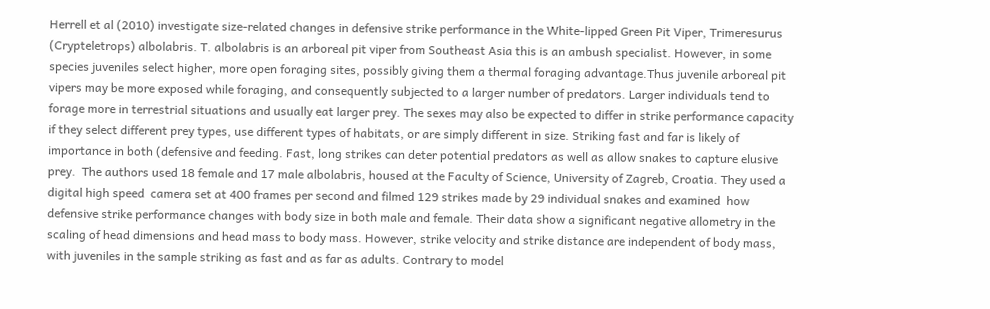Herrell et al (2010) investigate size-related changes in defensive strike performance in the White-lipped Green Pit Viper, Trimeresurus (Crypteletrops) albolabris. T. albolabris is an arboreal pit viper from Southeast Asia this is an ambush specialist. However, in some species juveniles select higher, more open foraging sites, possibly giving them a thermal foraging advantage.Thus juvenile arboreal pit vipers may be more exposed while foraging, and consequently subjected to a larger number of predators. Larger individuals tend to forage more in terrestrial situations and usually eat larger prey. The sexes may also be expected to differ in strike performance capacity if they select different prey types, use different types of habitats, or are simply different in size. Striking fast and far is likely of importance in both (defensive and feeding. Fast, long strikes can deter potential predators as well as allow snakes to capture elusive prey.  The authors used 18 female and 17 male albolabris, housed at the Faculty of Science, University of Zagreb, Croatia. They used a digital high speed  camera set at 400 frames per second and filmed 129 strikes made by 29 individual snakes and examined  how defensive strike performance changes with body size in both male and female. Their data show a significant negative allometry in the scaling of head dimensions and head mass to body mass. However, strike velocity and strike distance are independent of body mass, with juveniles in the sample striking as fast and as far as adults. Contrary to model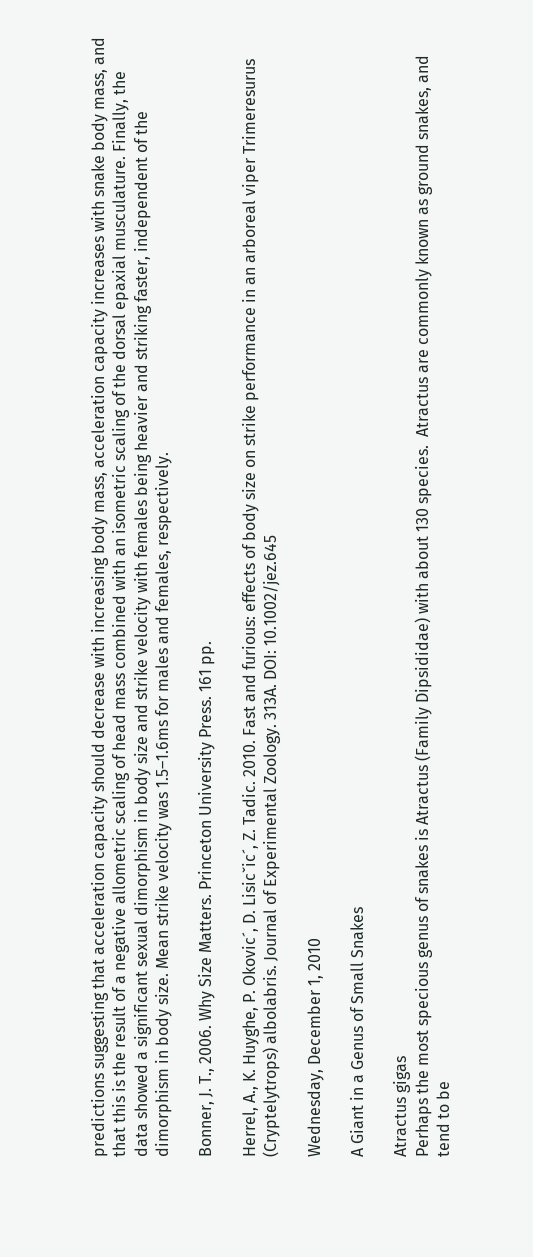predictions suggesting that acceleration capacity should decrease with increasing body mass, acceleration capacity increases with snake body mass, and that this is the result of a negative allometric scaling of head mass combined with an isometric scaling of the dorsal epaxial musculature. Finally, the data showed a significant sexual dimorphism in body size and strike velocity with females being heavier and striking faster, independent of the dimorphism in body size. Mean strike velocity was 1.5–1.6ms for males and females, respectively.

Bonner, J. T., 2006. Why Size Matters. Princeton University Press. 161 pp.

Herrel, A., K. Huyghe, P. Okovic´, D. Lisicˇic´, Z. Tadic. 2010. Fast and furious: effects of body size on strike performance in an arboreal viper Trimeresurus (Cryptelytrops) albolabris. Journal of Experimental Zoology. 313A. DOI: 10.1002/jez.645

Wednesday, December 1, 2010

A Giant in a Genus of Small Snakes

Atractus gigas
Perhaps the most specious genus of snakes is Atractus (Family Dipsididae) with about 130 species.  Atractus are commonly known as ground snakes, and tend to be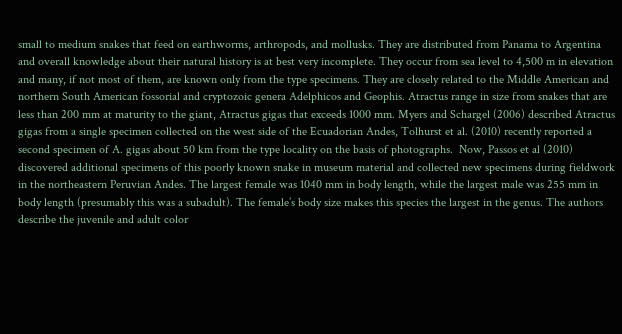small to medium snakes that feed on earthworms, arthropods, and mollusks. They are distributed from Panama to Argentina and overall knowledge about their natural history is at best very incomplete. They occur from sea level to 4,500 m in elevation and many, if not most of them, are known only from the type specimens. They are closely related to the Middle American and northern South American fossorial and cryptozoic genera Adelphicos and Geophis. Atractus range in size from snakes that are less than 200 mm at maturity to the giant, Atractus gigas that exceeds 1000 mm. Myers and Schargel (2006) described Atractus gigas from a single specimen collected on the west side of the Ecuadorian Andes, Tolhurst et al. (2010) recently reported a second specimen of A. gigas about 50 km from the type locality on the basis of photographs.  Now, Passos et al (2010) discovered additional specimens of this poorly known snake in museum material and collected new specimens during fieldwork in the northeastern Peruvian Andes. The largest female was 1040 mm in body length, while the largest male was 255 mm in body length (presumably this was a subadult). The female’s body size makes this species the largest in the genus. The authors describe the juvenile and adult color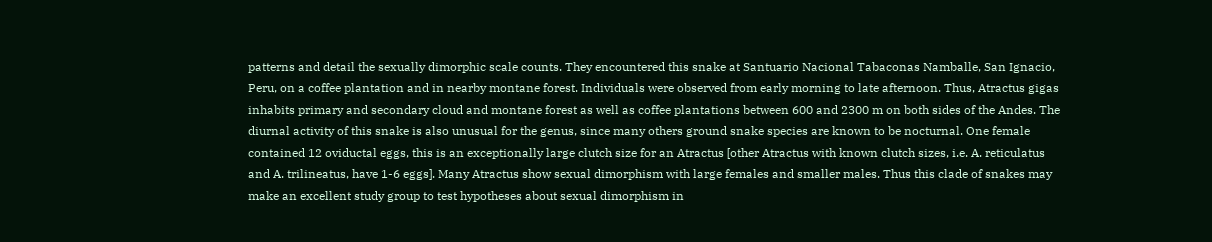patterns and detail the sexually dimorphic scale counts. They encountered this snake at Santuario Nacional Tabaconas Namballe, San Ignacio, Peru, on a coffee plantation and in nearby montane forest. Individuals were observed from early morning to late afternoon. Thus, Atractus gigas inhabits primary and secondary cloud and montane forest as well as coffee plantations between 600 and 2300 m on both sides of the Andes. The diurnal activity of this snake is also unusual for the genus, since many others ground snake species are known to be nocturnal. One female contained 12 oviductal eggs, this is an exceptionally large clutch size for an Atractus [other Atractus with known clutch sizes, i.e. A. reticulatus and A. trilineatus, have 1-6 eggs]. Many Atractus show sexual dimorphism with large females and smaller males. Thus this clade of snakes may make an excellent study group to test hypotheses about sexual dimorphism in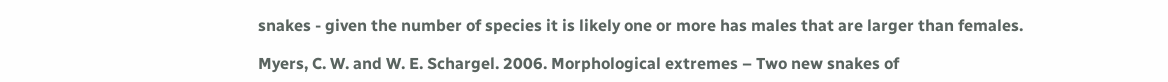snakes - given the number of species it is likely one or more has males that are larger than females.

Myers, C. W. and W. E. Schargel. 2006. Morphological extremes – Two new snakes of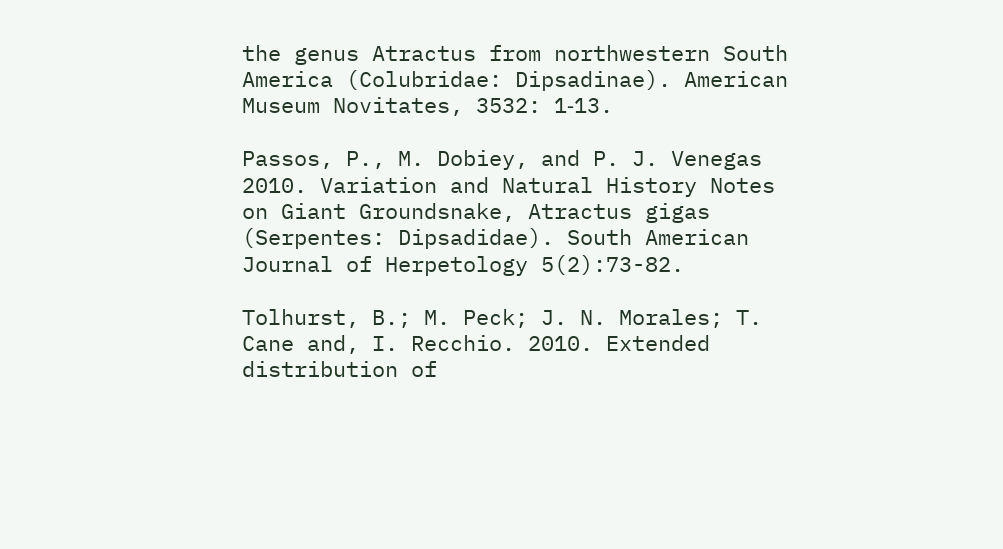the genus Atractus from northwestern South America (Colubridae: Dipsadinae). American Museum Novitates, 3532: 1‑13.

Passos, P., M. Dobiey, and P. J. Venegas  2010. Variation and Natural History Notes on Giant Groundsnake, Atractus gigas (Serpentes: Dipsadidae). South American Journal of Herpetology 5(2):73-82.

Tolhurst, B.; M. Peck; J. N. Morales; T. Cane and, I. Recchio. 2010. Extended distribution of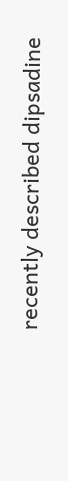recently described dipsadine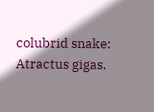colubrid snake: Atractus gigas.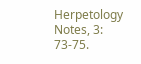Herpetology Notes, 3: 73‑75.